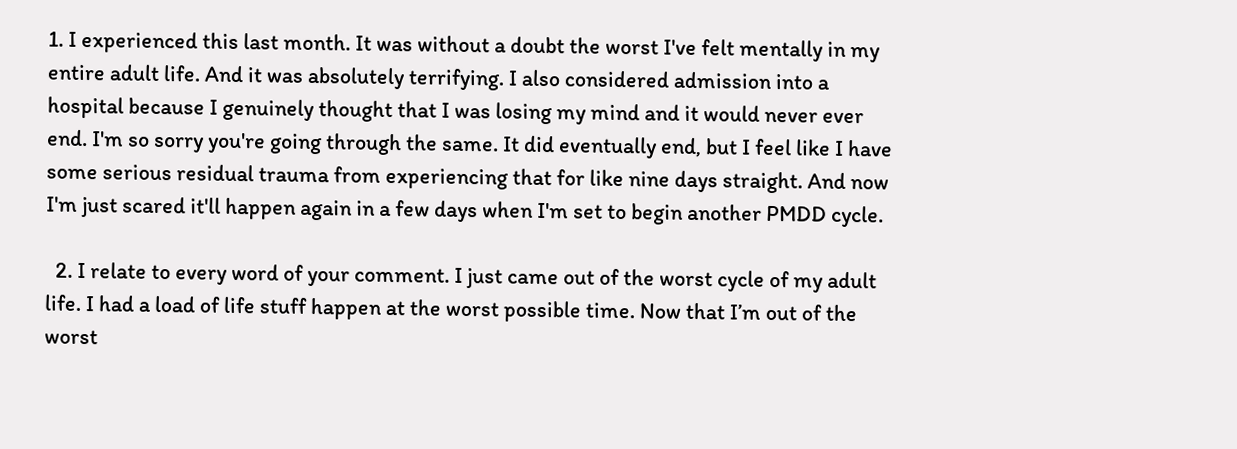1. I experienced this last month. It was without a doubt the worst I've felt mentally in my entire adult life. And it was absolutely terrifying. I also considered admission into a hospital because I genuinely thought that I was losing my mind and it would never ever end. I'm so sorry you're going through the same. It did eventually end, but I feel like I have some serious residual trauma from experiencing that for like nine days straight. And now I'm just scared it'll happen again in a few days when I'm set to begin another PMDD cycle.

  2. I relate to every word of your comment. I just came out of the worst cycle of my adult life. I had a load of life stuff happen at the worst possible time. Now that I’m out of the worst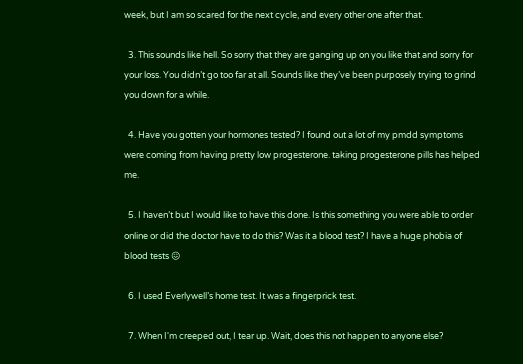week, but I am so scared for the next cycle, and every other one after that.

  3. This sounds like hell. So sorry that they are ganging up on you like that and sorry for your loss. You didn’t go too far at all. Sounds like they’ve been purposely trying to grind you down for a while.

  4. Have you gotten your hormones tested? I found out a lot of my pmdd symptoms were coming from having pretty low progesterone. taking progesterone pills has helped me.

  5. I haven’t but I would like to have this done. Is this something you were able to order online or did the doctor have to do this? Was it a blood test? I have a huge phobia of blood tests 😖

  6. I used Everlywell’s home test. It was a fingerprick test.

  7. When I'm creeped out, I tear up. Wait, does this not happen to anyone else?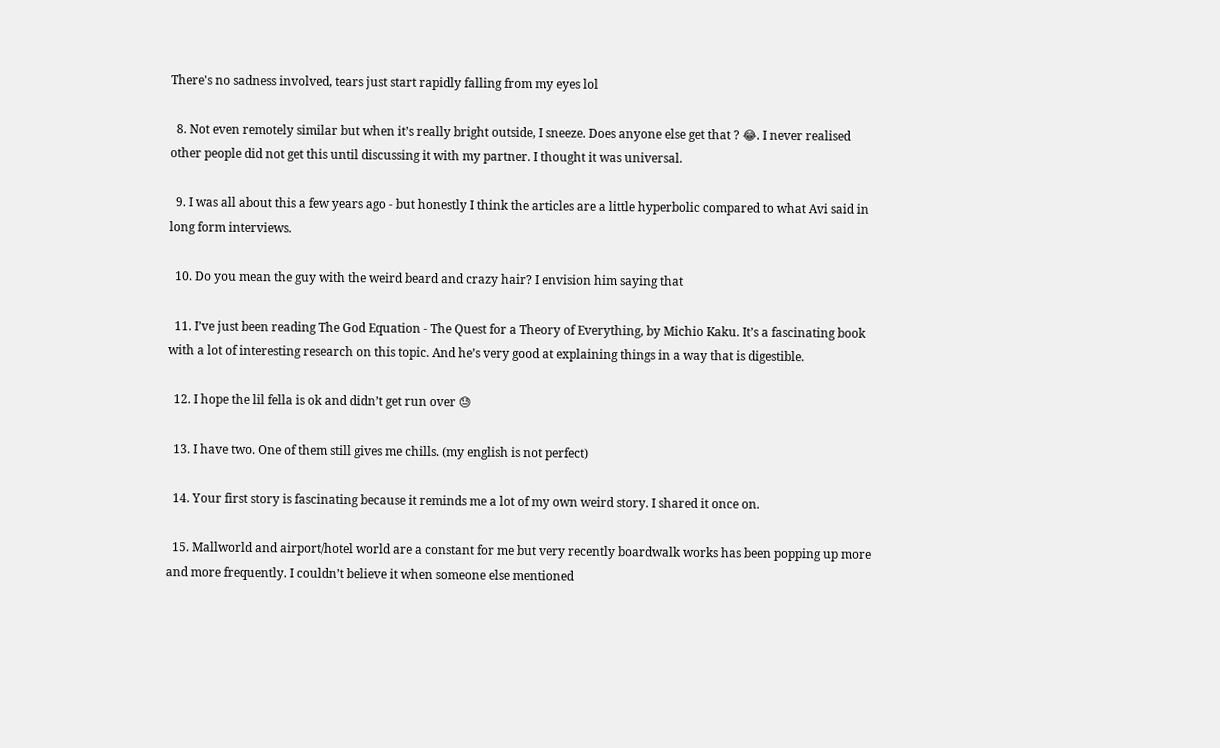There's no sadness involved, tears just start rapidly falling from my eyes lol

  8. Not even remotely similar but when it’s really bright outside, I sneeze. Does anyone else get that ? 😂. I never realised other people did not get this until discussing it with my partner. I thought it was universal.

  9. I was all about this a few years ago - but honestly I think the articles are a little hyperbolic compared to what Avi said in long form interviews.

  10. Do you mean the guy with the weird beard and crazy hair? I envision him saying that

  11. I’ve just been reading The God Equation - The Quest for a Theory of Everything, by Michio Kaku. It’s a fascinating book with a lot of interesting research on this topic. And he’s very good at explaining things in a way that is digestible.

  12. I hope the lil fella is ok and didn’t get run over 😓

  13. I have two. One of them still gives me chills. (my english is not perfect)

  14. Your first story is fascinating because it reminds me a lot of my own weird story. I shared it once on.

  15. Mallworld and airport/hotel world are a constant for me but very recently boardwalk works has been popping up more and more frequently. I couldn’t believe it when someone else mentioned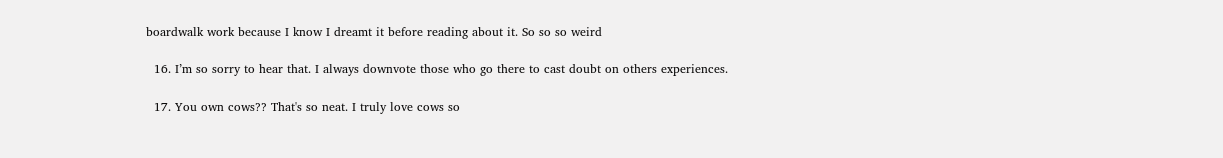boardwalk work because I know I dreamt it before reading about it. So so so weird

  16. I’m so sorry to hear that. I always downvote those who go there to cast doubt on others experiences.

  17. You own cows?? That's so neat. I truly love cows so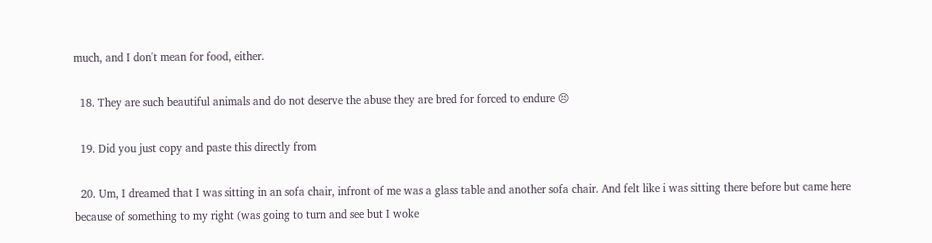much, and I don't mean for food, either.

  18. They are such beautiful animals and do not deserve the abuse they are bred for forced to endure 😣

  19. Did you just copy and paste this directly from

  20. Um, I dreamed that I was sitting in an sofa chair, infront of me was a glass table and another sofa chair. And felt like i was sitting there before but came here because of something to my right (was going to turn and see but I woke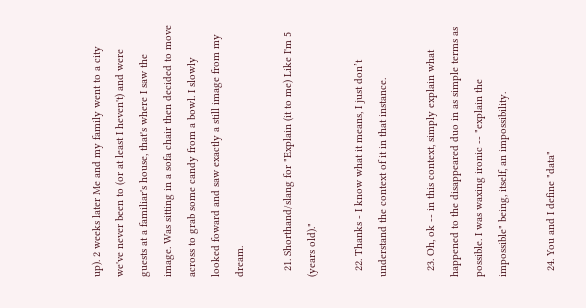up). 2 weeks later Me and my family went to a city we've never been to (or at least I heven't) and were guests at a familiar's house, that's where I saw the image. Was sitting in a sofa chair then decided to move across to grab some candy from a bowl. I slowly looked foward and saw exactly a still image from my dream.

  21. Shorthand/slang for "Explain (it to me) Like I'm 5 (years old)."

  22. Thanks - I know what it means, I just don’t understand the context of it in that instance.

  23. Oh, ok -- in this context, simply explain what happened to the disappeared duo in as simple terms as possible. I was waxing ironic -- "explain the impossible" being, itself, an impossibility.

  24. You and I define "data"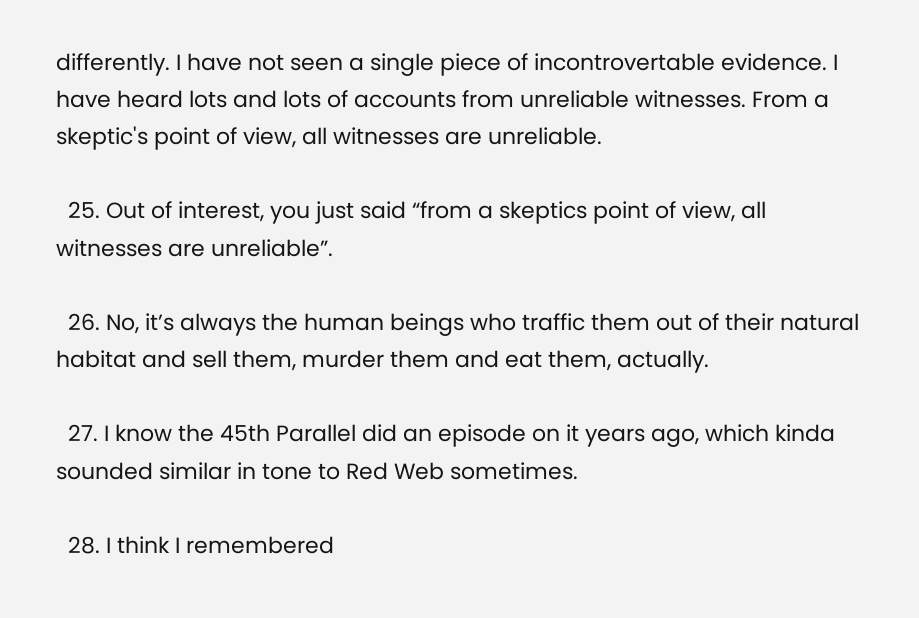differently. I have not seen a single piece of incontrovertable evidence. I have heard lots and lots of accounts from unreliable witnesses. From a skeptic's point of view, all witnesses are unreliable.

  25. Out of interest, you just said “from a skeptics point of view, all witnesses are unreliable”.

  26. No, it’s always the human beings who traffic them out of their natural habitat and sell them, murder them and eat them, actually.

  27. I know the 45th Parallel did an episode on it years ago, which kinda sounded similar in tone to Red Web sometimes.

  28. I think I remembered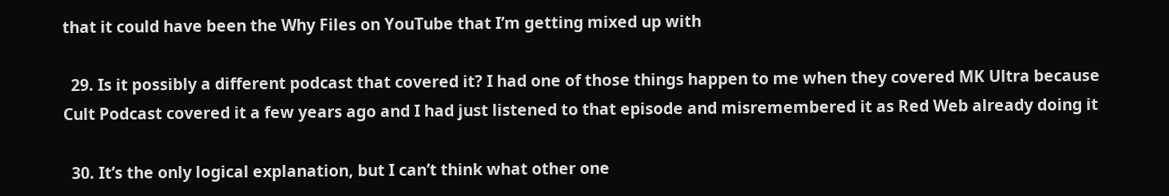that it could have been the Why Files on YouTube that I’m getting mixed up with

  29. Is it possibly a different podcast that covered it? I had one of those things happen to me when they covered MK Ultra because Cult Podcast covered it a few years ago and I had just listened to that episode and misremembered it as Red Web already doing it

  30. It’s the only logical explanation, but I can’t think what other one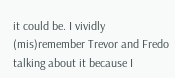it could be. I vividly (mis)remember Trevor and Fredo talking about it because I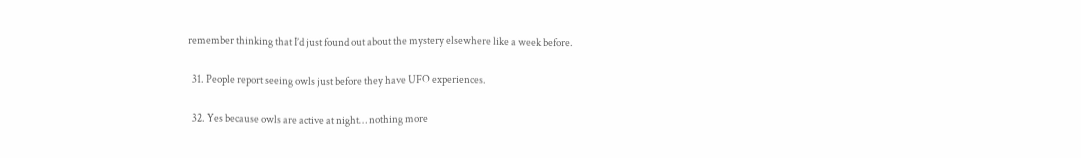remember thinking that I’d just found out about the mystery elsewhere like a week before.

  31. People report seeing owls just before they have UFO experiences.

  32. Yes because owls are active at night… nothing more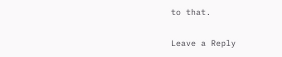to that.

Leave a Reply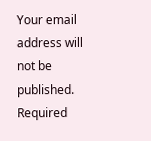Your email address will not be published. Required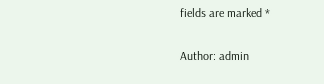fields are marked *

Author: admin